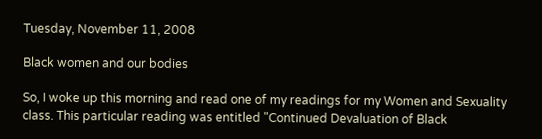Tuesday, November 11, 2008

Black women and our bodies

So, I woke up this morning and read one of my readings for my Women and Sexuality class. This particular reading was entitled "Continued Devaluation of Black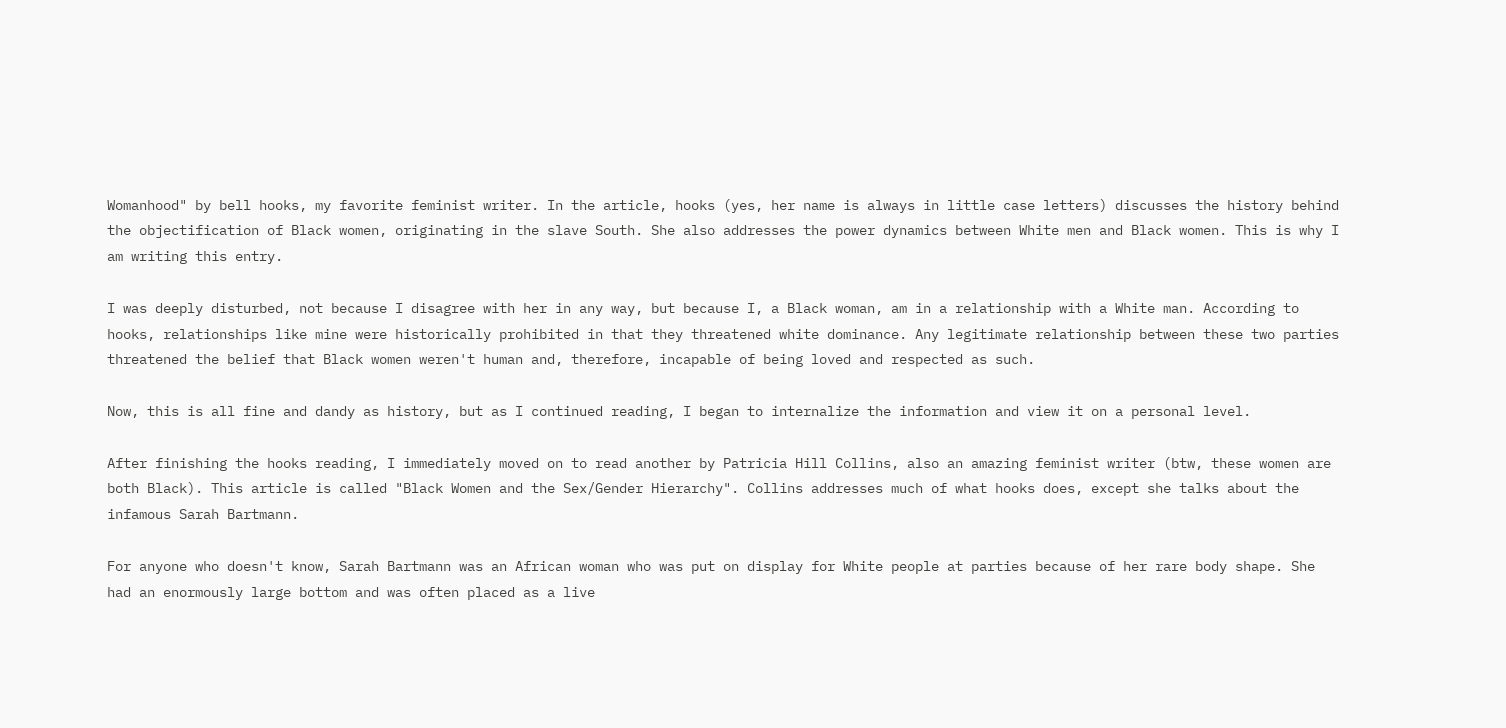Womanhood" by bell hooks, my favorite feminist writer. In the article, hooks (yes, her name is always in little case letters) discusses the history behind the objectification of Black women, originating in the slave South. She also addresses the power dynamics between White men and Black women. This is why I am writing this entry.

I was deeply disturbed, not because I disagree with her in any way, but because I, a Black woman, am in a relationship with a White man. According to hooks, relationships like mine were historically prohibited in that they threatened white dominance. Any legitimate relationship between these two parties threatened the belief that Black women weren't human and, therefore, incapable of being loved and respected as such.

Now, this is all fine and dandy as history, but as I continued reading, I began to internalize the information and view it on a personal level.

After finishing the hooks reading, I immediately moved on to read another by Patricia Hill Collins, also an amazing feminist writer (btw, these women are both Black). This article is called "Black Women and the Sex/Gender Hierarchy". Collins addresses much of what hooks does, except she talks about the infamous Sarah Bartmann.

For anyone who doesn't know, Sarah Bartmann was an African woman who was put on display for White people at parties because of her rare body shape. She had an enormously large bottom and was often placed as a live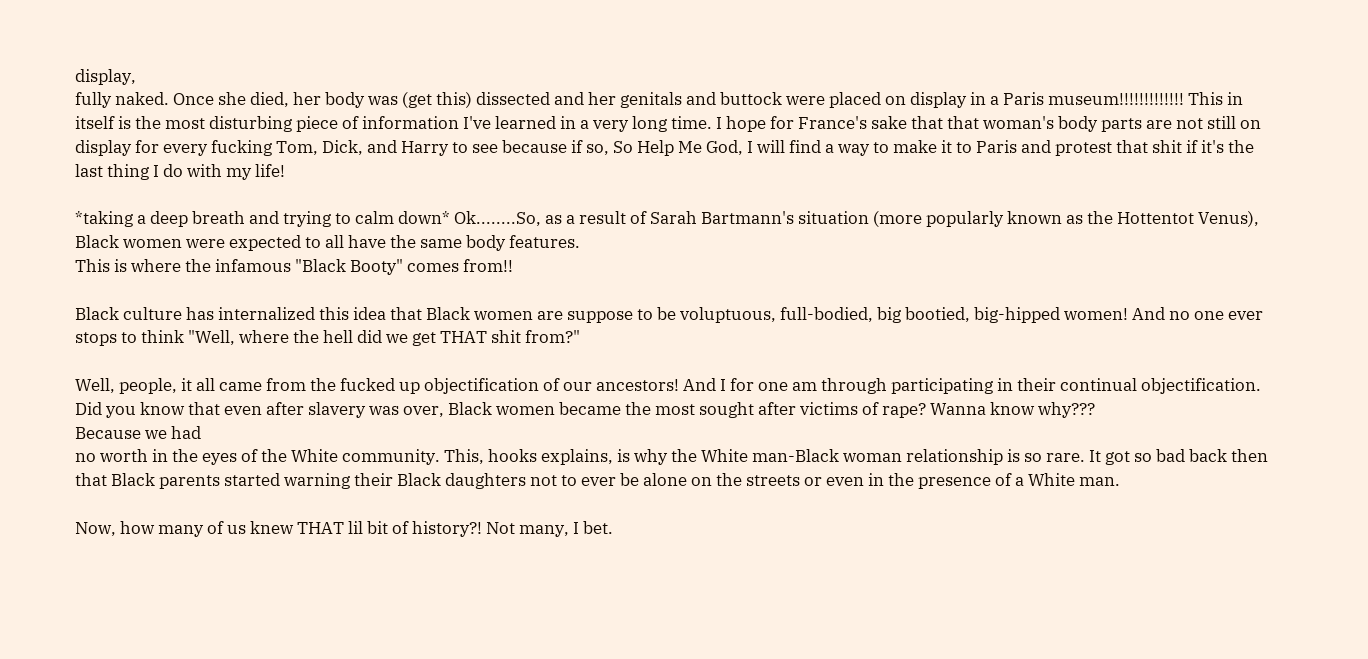display,
fully naked. Once she died, her body was (get this) dissected and her genitals and buttock were placed on display in a Paris museum!!!!!!!!!!!!! This in itself is the most disturbing piece of information I've learned in a very long time. I hope for France's sake that that woman's body parts are not still on display for every fucking Tom, Dick, and Harry to see because if so, So Help Me God, I will find a way to make it to Paris and protest that shit if it's the last thing I do with my life!

*taking a deep breath and trying to calm down* Ok........So, as a result of Sarah Bartmann's situation (more popularly known as the Hottentot Venus), Black women were expected to all have the same body features.
This is where the infamous "Black Booty" comes from!!

Black culture has internalized this idea that Black women are suppose to be voluptuous, full-bodied, big bootied, big-hipped women! And no one ever stops to think "Well, where the hell did we get THAT shit from?"

Well, people, it all came from the fucked up objectification of our ancestors! And I for one am through participating in their continual objectification. Did you know that even after slavery was over, Black women became the most sought after victims of rape? Wanna know why???
Because we had
no worth in the eyes of the White community. This, hooks explains, is why the White man-Black woman relationship is so rare. It got so bad back then that Black parents started warning their Black daughters not to ever be alone on the streets or even in the presence of a White man.

Now, how many of us knew THAT lil bit of history?! Not many, I bet.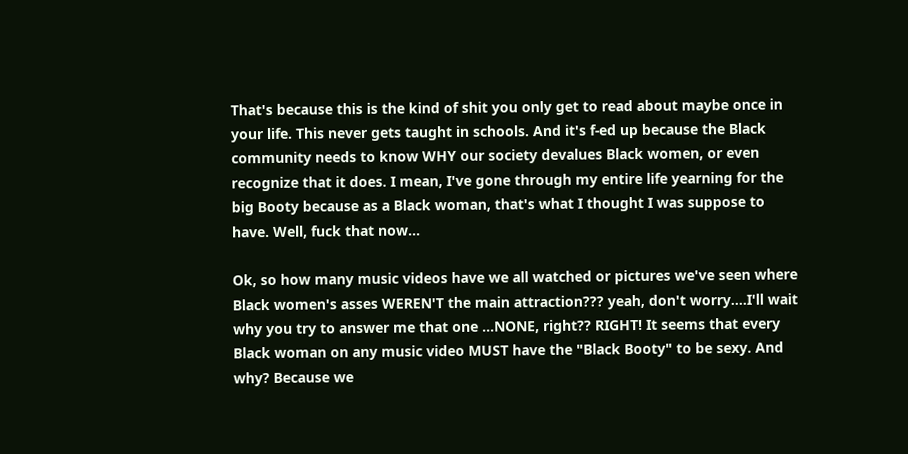That's because this is the kind of shit you only get to read about maybe once in your life. This never gets taught in schools. And it's f-ed up because the Black community needs to know WHY our society devalues Black women, or even recognize that it does. I mean, I've gone through my entire life yearning for the big Booty because as a Black woman, that's what I thought I was suppose to have. Well, fuck that now...

Ok, so how many music videos have we all watched or pictures we've seen where Black women's asses WEREN'T the main attraction??? yeah, don't worry....I'll wait why you try to answer me that one ...NONE, right?? RIGHT! It seems that every Black woman on any music video MUST have the "Black Booty" to be sexy. And why? Because we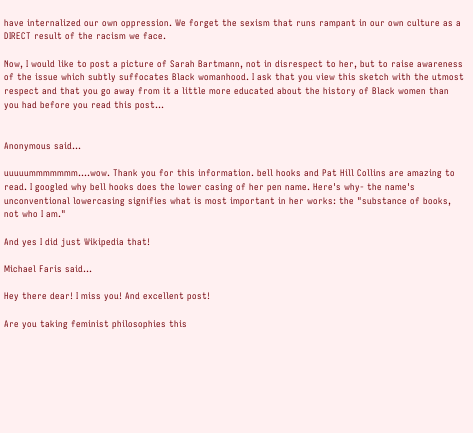have internalized our own oppression. We forget the sexism that runs rampant in our own culture as a DIRECT result of the racism we face.

Now, I would like to post a picture of Sarah Bartmann, not in disrespect to her, but to raise awareness of the issue which subtly suffocates Black womanhood. I ask that you view this sketch with the utmost respect and that you go away from it a little more educated about the history of Black women than you had before you read this post...


Anonymous said...

uuuuummmmmmm....wow. Thank you for this information. bell hooks and Pat Hill Collins are amazing to read. I googled why bell hooks does the lower casing of her pen name. Here's why- the name's unconventional lowercasing signifies what is most important in her works: the "substance of books, not who I am."

And yes I did just Wikipedia that!

Michael Faris said...

Hey there dear! I miss you! And excellent post!

Are you taking feminist philosophies this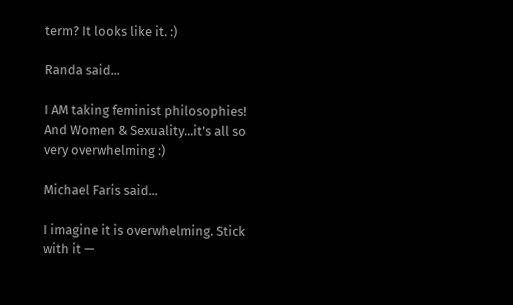term? It looks like it. :)

Randa said...

I AM taking feminist philosophies! And Women & Sexuality...it's all so very overwhelming :)

Michael Faris said...

I imagine it is overwhelming. Stick with it —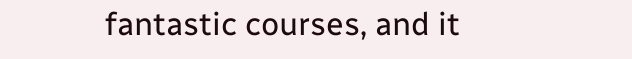fantastic courses, and it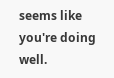seems like you're doing well.